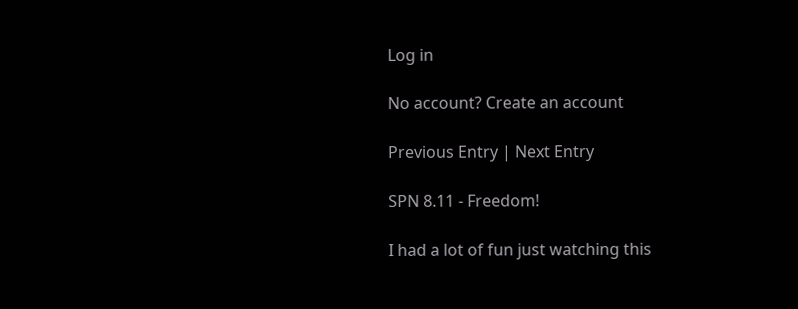Log in

No account? Create an account

Previous Entry | Next Entry

SPN 8.11 - Freedom!

I had a lot of fun just watching this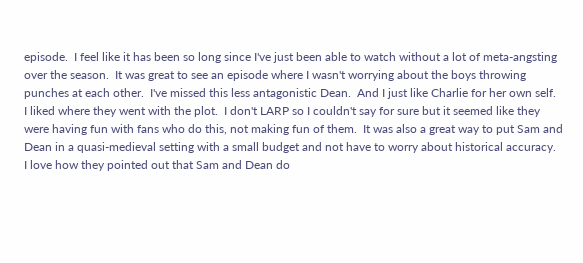episode.  I feel like it has been so long since I've just been able to watch without a lot of meta-angsting over the season.  It was great to see an episode where I wasn't worrying about the boys throwing punches at each other.  I've missed this less antagonistic Dean.  And I just like Charlie for her own self.  I liked where they went with the plot.  I don't LARP so I couldn't say for sure but it seemed like they were having fun with fans who do this, not making fun of them.  It was also a great way to put Sam and Dean in a quasi-medieval setting with a small budget and not have to worry about historical accuracy.  I love how they pointed out that Sam and Dean do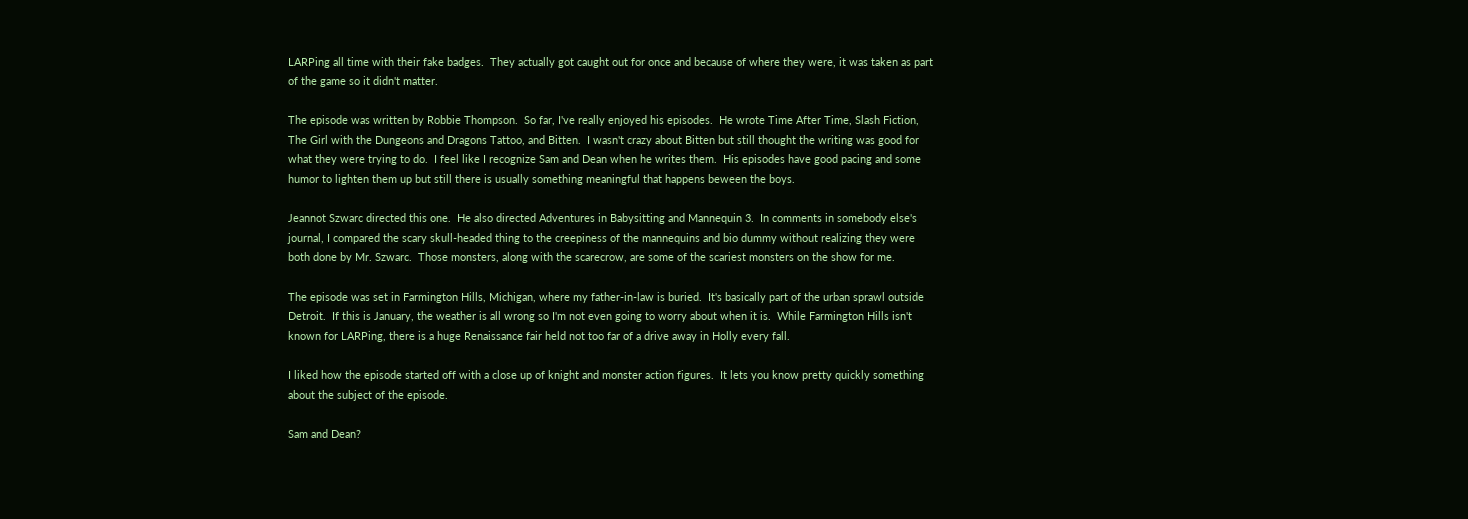LARPing all time with their fake badges.  They actually got caught out for once and because of where they were, it was taken as part of the game so it didn't matter.

The episode was written by Robbie Thompson.  So far, I've really enjoyed his episodes.  He wrote Time After Time, Slash Fiction, The Girl with the Dungeons and Dragons Tattoo, and Bitten.  I wasn't crazy about Bitten but still thought the writing was good for what they were trying to do.  I feel like I recognize Sam and Dean when he writes them.  His episodes have good pacing and some humor to lighten them up but still there is usually something meaningful that happens beween the boys.

Jeannot Szwarc directed this one.  He also directed Adventures in Babysitting and Mannequin 3.  In comments in somebody else's journal, I compared the scary skull-headed thing to the creepiness of the mannequins and bio dummy without realizing they were both done by Mr. Szwarc.  Those monsters, along with the scarecrow, are some of the scariest monsters on the show for me.

The episode was set in Farmington Hills, Michigan, where my father-in-law is buried.  It's basically part of the urban sprawl outside Detroit.  If this is January, the weather is all wrong so I'm not even going to worry about when it is.  While Farmington Hills isn't known for LARPing, there is a huge Renaissance fair held not too far of a drive away in Holly every fall.

I liked how the episode started off with a close up of knight and monster action figures.  It lets you know pretty quickly something about the subject of the episode.

Sam and Dean?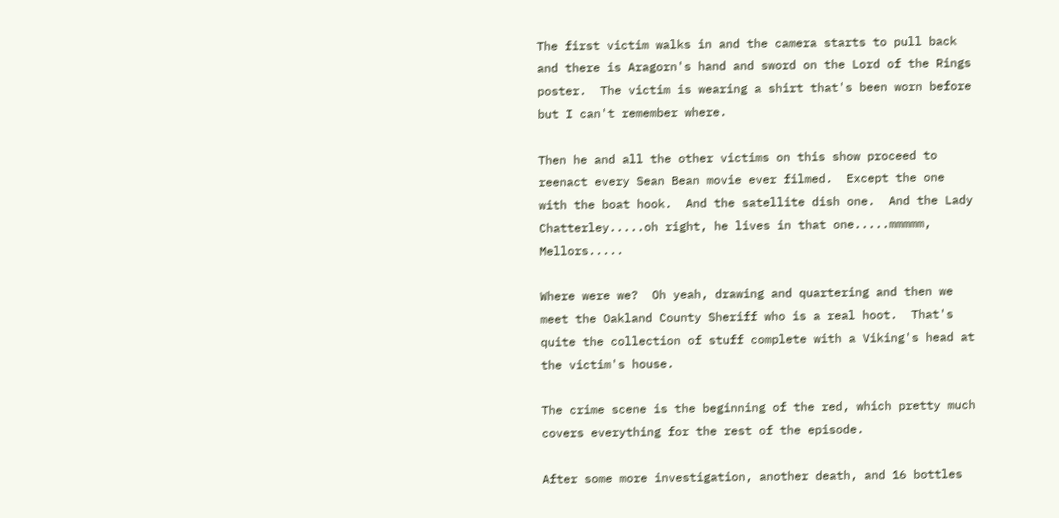The first victim walks in and the camera starts to pull back and there is Aragorn's hand and sword on the Lord of the Rings poster.  The victim is wearing a shirt that's been worn before but I can't remember where.

Then he and all the other victims on this show proceed to reenact every Sean Bean movie ever filmed.  Except the one with the boat hook.  And the satellite dish one.  And the Lady Chatterley.....oh right, he lives in that one.....mmmmm, Mellors.....

Where were we?  Oh yeah, drawing and quartering and then we meet the Oakland County Sheriff who is a real hoot.  That's quite the collection of stuff complete with a Viking's head at the victim's house.

The crime scene is the beginning of the red, which pretty much covers everything for the rest of the episode.

After some more investigation, another death, and 16 bottles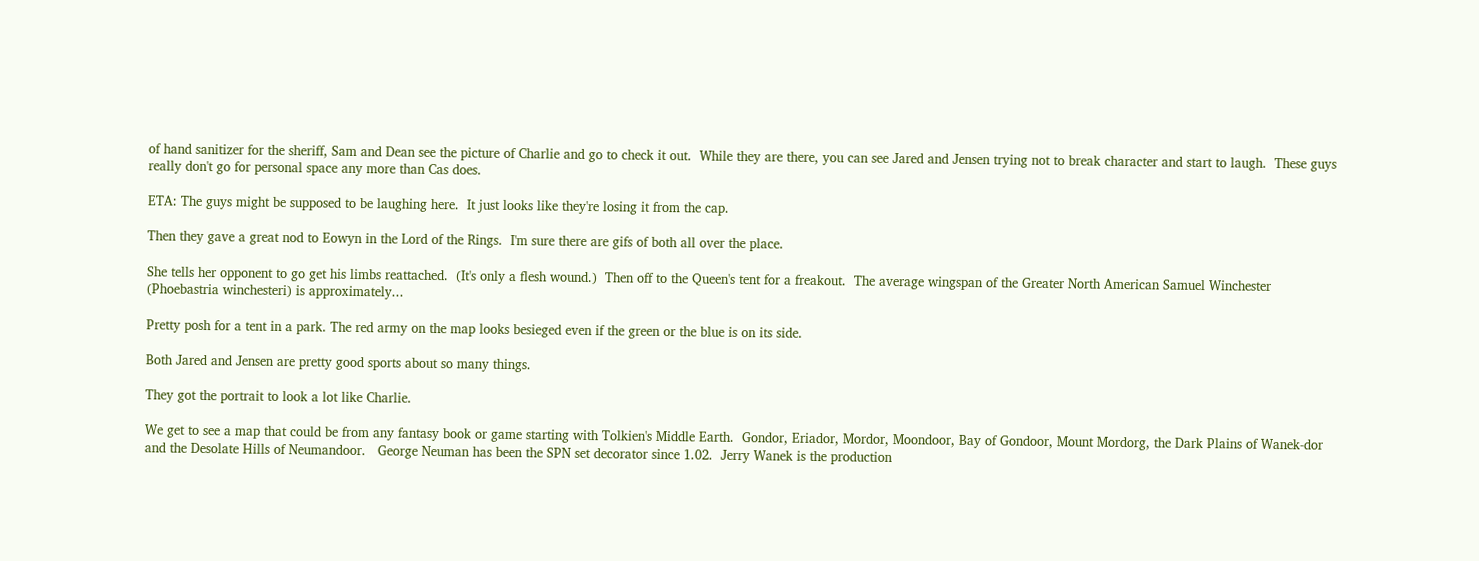of hand sanitizer for the sheriff, Sam and Dean see the picture of Charlie and go to check it out.  While they are there, you can see Jared and Jensen trying not to break character and start to laugh.  These guys really don't go for personal space any more than Cas does.

ETA: The guys might be supposed to be laughing here.  It just looks like they're losing it from the cap.

Then they gave a great nod to Eowyn in the Lord of the Rings.  I'm sure there are gifs of both all over the place.

She tells her opponent to go get his limbs reattached.  (It's only a flesh wound.)  Then off to the Queen's tent for a freakout.  The average wingspan of the Greater North American Samuel Winchester (Phoebastria winchesteri) is approximately...

Pretty posh for a tent in a park. The red army on the map looks besieged even if the green or the blue is on its side.

Both Jared and Jensen are pretty good sports about so many things.

They got the portrait to look a lot like Charlie.

We get to see a map that could be from any fantasy book or game starting with Tolkien's Middle Earth.  Gondor, Eriador, Mordor, Moondoor, Bay of Gondoor, Mount Mordorg, the Dark Plains of Wanek-dor and the Desolate Hills of Neumandoor.   George Neuman has been the SPN set decorator since 1.02.  Jerry Wanek is the production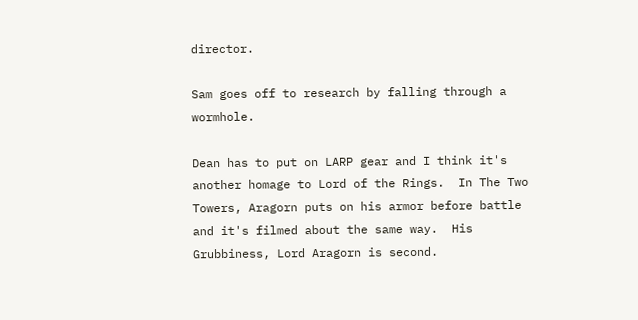director.

Sam goes off to research by falling through a wormhole.

Dean has to put on LARP gear and I think it's another homage to Lord of the Rings.  In The Two Towers, Aragorn puts on his armor before battle and it's filmed about the same way.  His Grubbiness, Lord Aragorn is second.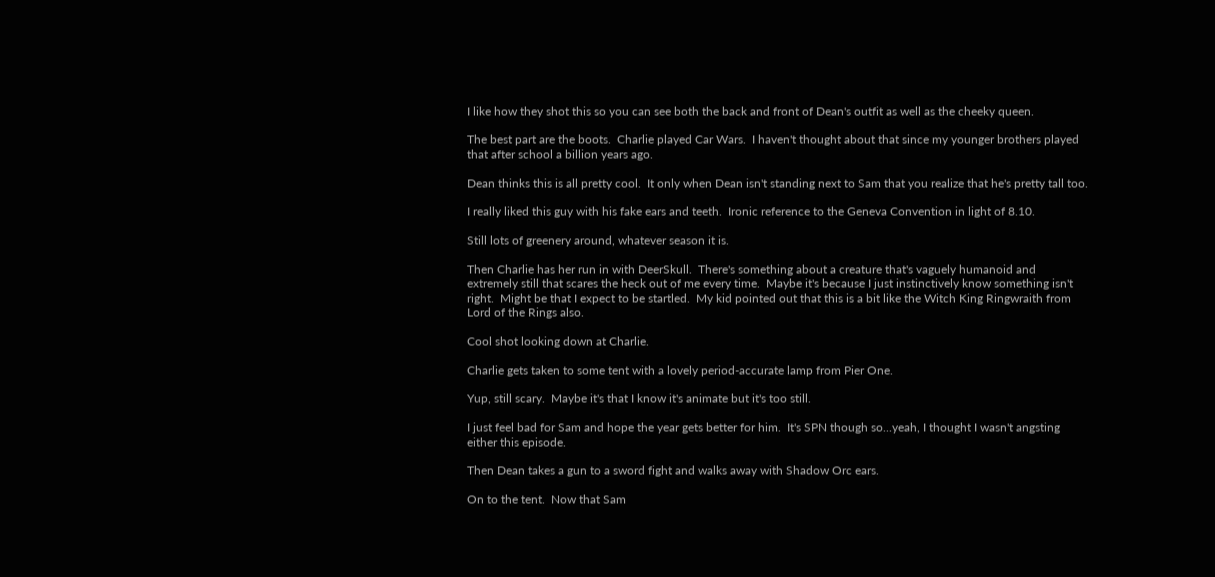I like how they shot this so you can see both the back and front of Dean's outfit as well as the cheeky queen.

The best part are the boots.  Charlie played Car Wars.  I haven't thought about that since my younger brothers played that after school a billion years ago.

Dean thinks this is all pretty cool.  It only when Dean isn't standing next to Sam that you realize that he's pretty tall too.

I really liked this guy with his fake ears and teeth.  Ironic reference to the Geneva Convention in light of 8.10.

Still lots of greenery around, whatever season it is.

Then Charlie has her run in with DeerSkull.  There's something about a creature that's vaguely humanoid and extremely still that scares the heck out of me every time.  Maybe it's because I just instinctively know something isn't right.  Might be that I expect to be startled.  My kid pointed out that this is a bit like the Witch King Ringwraith from Lord of the Rings also.

Cool shot looking down at Charlie.

Charlie gets taken to some tent with a lovely period-accurate lamp from Pier One.

Yup, still scary.  Maybe it's that I know it's animate but it's too still.

I just feel bad for Sam and hope the year gets better for him.  It's SPN though so...yeah, I thought I wasn't angsting either this episode.

Then Dean takes a gun to a sword fight and walks away with Shadow Orc ears.

On to the tent.  Now that Sam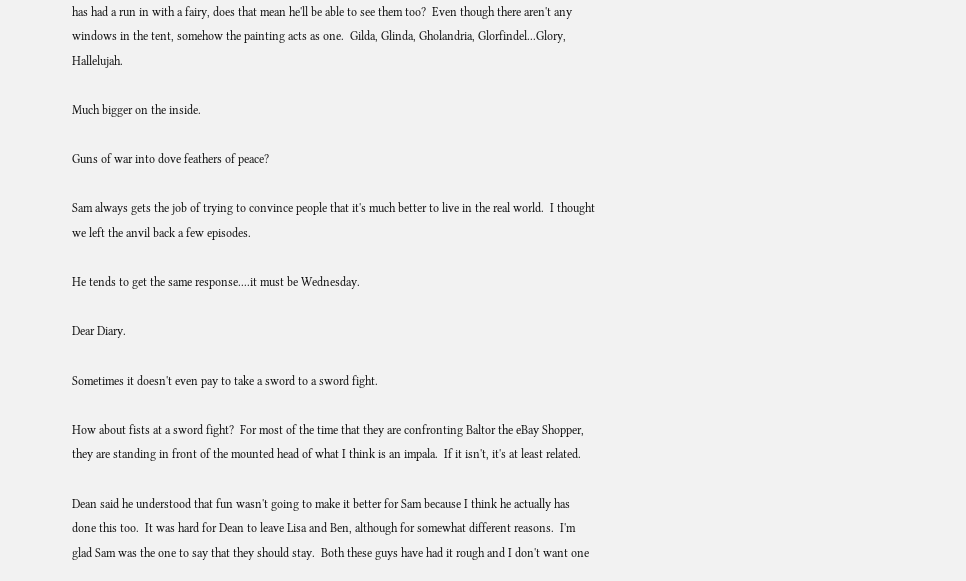has had a run in with a fairy, does that mean he'll be able to see them too?  Even though there aren't any windows in the tent, somehow the painting acts as one.  Gilda, Glinda, Gholandria, Glorfindel...Glory, Hallelujah.

Much bigger on the inside.

Guns of war into dove feathers of peace?

Sam always gets the job of trying to convince people that it's much better to live in the real world.  I thought we left the anvil back a few episodes.

He tends to get the same response....it must be Wednesday.

Dear Diary.

Sometimes it doesn't even pay to take a sword to a sword fight.

How about fists at a sword fight?  For most of the time that they are confronting Baltor the eBay Shopper, they are standing in front of the mounted head of what I think is an impala.  If it isn't, it's at least related.

Dean said he understood that fun wasn't going to make it better for Sam because I think he actually has done this too.  It was hard for Dean to leave Lisa and Ben, although for somewhat different reasons.  I'm glad Sam was the one to say that they should stay.  Both these guys have had it rough and I don't want one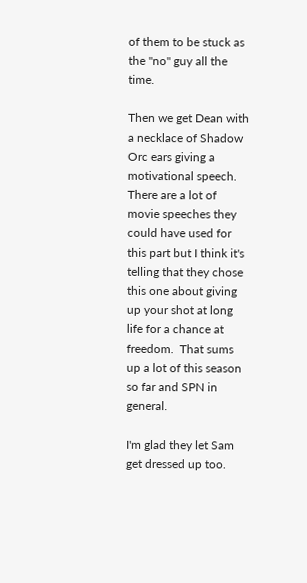of them to be stuck as the "no" guy all the time.

Then we get Dean with a necklace of Shadow Orc ears giving a motivational speech.  There are a lot of movie speeches they could have used for this part but I think it's telling that they chose this one about giving up your shot at long life for a chance at freedom.  That sums up a lot of this season so far and SPN in general.

I'm glad they let Sam get dressed up too.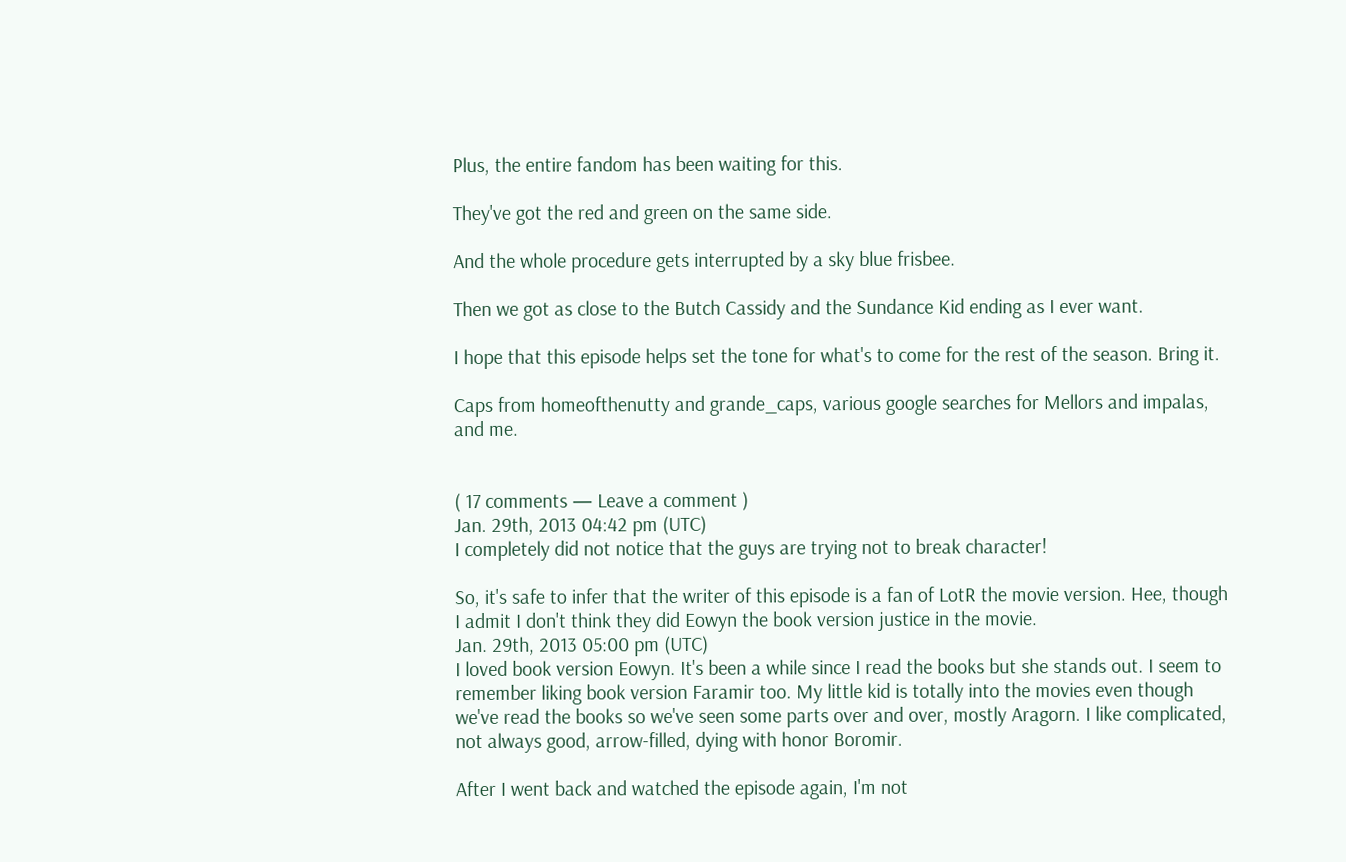Plus, the entire fandom has been waiting for this.

They've got the red and green on the same side.

And the whole procedure gets interrupted by a sky blue frisbee.

Then we got as close to the Butch Cassidy and the Sundance Kid ending as I ever want.

I hope that this episode helps set the tone for what's to come for the rest of the season. Bring it.

Caps from homeofthenutty and grande_caps, various google searches for Mellors and impalas, and me.


( 17 comments — Leave a comment )
Jan. 29th, 2013 04:42 pm (UTC)
I completely did not notice that the guys are trying not to break character!

So, it's safe to infer that the writer of this episode is a fan of LotR the movie version. Hee, though I admit I don't think they did Eowyn the book version justice in the movie.
Jan. 29th, 2013 05:00 pm (UTC)
I loved book version Eowyn. It's been a while since I read the books but she stands out. I seem to remember liking book version Faramir too. My little kid is totally into the movies even though we've read the books so we've seen some parts over and over, mostly Aragorn. I like complicated, not always good, arrow-filled, dying with honor Boromir.

After I went back and watched the episode again, I'm not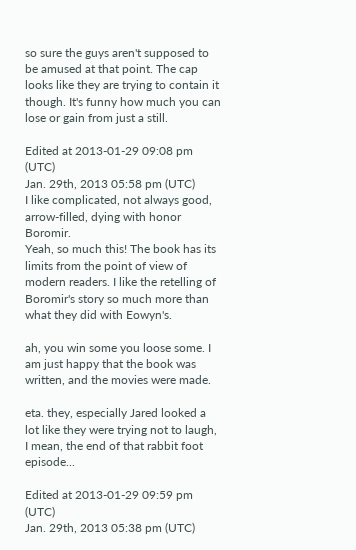so sure the guys aren't supposed to be amused at that point. The cap looks like they are trying to contain it though. It's funny how much you can lose or gain from just a still.

Edited at 2013-01-29 09:08 pm (UTC)
Jan. 29th, 2013 05:58 pm (UTC)
I like complicated, not always good, arrow-filled, dying with honor Boromir.
Yeah, so much this! The book has its limits from the point of view of modern readers. I like the retelling of Boromir's story so much more than what they did with Eowyn's.

ah, you win some you loose some. I am just happy that the book was written, and the movies were made.

eta. they, especially Jared looked a lot like they were trying not to laugh, I mean, the end of that rabbit foot episode...

Edited at 2013-01-29 09:59 pm (UTC)
Jan. 29th, 2013 05:38 pm (UTC)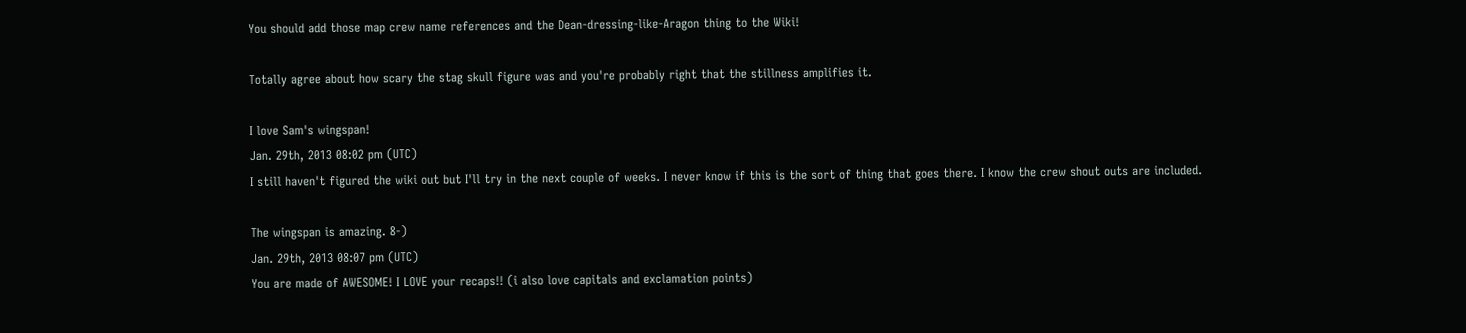You should add those map crew name references and the Dean-dressing-like-Aragon thing to the Wiki!

Totally agree about how scary the stag skull figure was and you're probably right that the stillness amplifies it.

I love Sam's wingspan!
Jan. 29th, 2013 08:02 pm (UTC)
I still haven't figured the wiki out but I'll try in the next couple of weeks. I never know if this is the sort of thing that goes there. I know the crew shout outs are included.

The wingspan is amazing. 8-)
Jan. 29th, 2013 08:07 pm (UTC)
You are made of AWESOME! I LOVE your recaps!! (i also love capitals and exclamation points)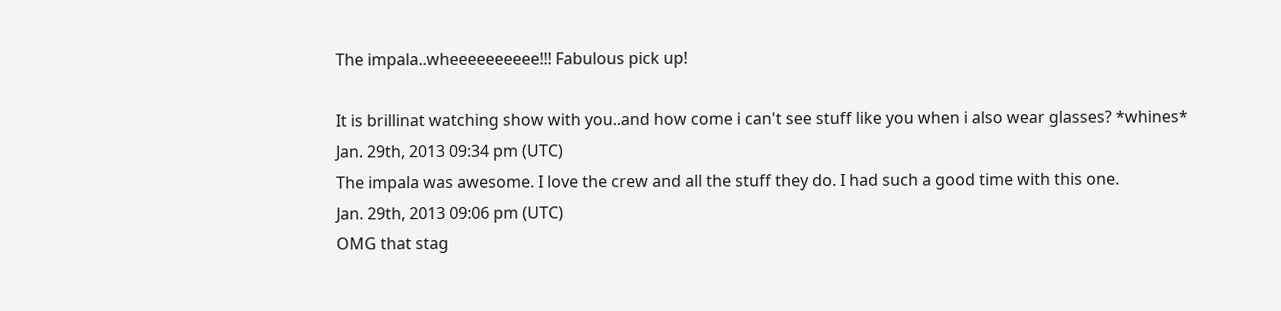The impala..wheeeeeeeeee!!! Fabulous pick up!

It is brillinat watching show with you..and how come i can't see stuff like you when i also wear glasses? *whines*
Jan. 29th, 2013 09:34 pm (UTC)
The impala was awesome. I love the crew and all the stuff they do. I had such a good time with this one.
Jan. 29th, 2013 09:06 pm (UTC)
OMG that stag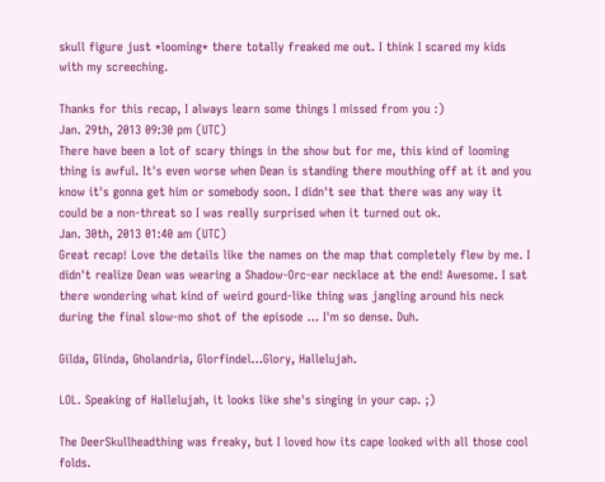skull figure just *looming* there totally freaked me out. I think I scared my kids with my screeching.

Thanks for this recap, I always learn some things I missed from you :)
Jan. 29th, 2013 09:30 pm (UTC)
There have been a lot of scary things in the show but for me, this kind of looming thing is awful. It's even worse when Dean is standing there mouthing off at it and you know it's gonna get him or somebody soon. I didn't see that there was any way it could be a non-threat so I was really surprised when it turned out ok.
Jan. 30th, 2013 01:40 am (UTC)
Great recap! Love the details like the names on the map that completely flew by me. I didn't realize Dean was wearing a Shadow-Orc-ear necklace at the end! Awesome. I sat there wondering what kind of weird gourd-like thing was jangling around his neck during the final slow-mo shot of the episode ... I'm so dense. Duh.

Gilda, Glinda, Gholandria, Glorfindel...Glory, Hallelujah.

LOL. Speaking of Hallelujah, it looks like she's singing in your cap. ;)

The DeerSkullheadthing was freaky, but I loved how its cape looked with all those cool folds.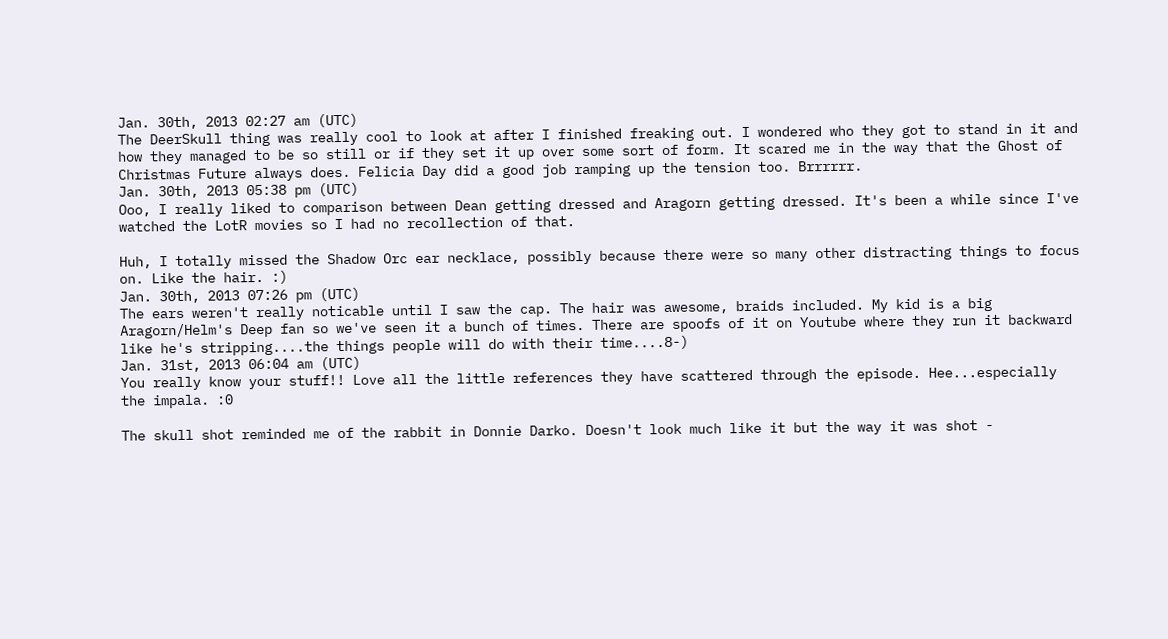Jan. 30th, 2013 02:27 am (UTC)
The DeerSkull thing was really cool to look at after I finished freaking out. I wondered who they got to stand in it and how they managed to be so still or if they set it up over some sort of form. It scared me in the way that the Ghost of Christmas Future always does. Felicia Day did a good job ramping up the tension too. Brrrrrr.
Jan. 30th, 2013 05:38 pm (UTC)
Ooo, I really liked to comparison between Dean getting dressed and Aragorn getting dressed. It's been a while since I've watched the LotR movies so I had no recollection of that.

Huh, I totally missed the Shadow Orc ear necklace, possibly because there were so many other distracting things to focus on. Like the hair. :)
Jan. 30th, 2013 07:26 pm (UTC)
The ears weren't really noticable until I saw the cap. The hair was awesome, braids included. My kid is a big Aragorn/Helm's Deep fan so we've seen it a bunch of times. There are spoofs of it on Youtube where they run it backward like he's stripping....the things people will do with their time....8-)
Jan. 31st, 2013 06:04 am (UTC)
You really know your stuff!! Love all the little references they have scattered through the episode. Hee...especially the impala. :0

The skull shot reminded me of the rabbit in Donnie Darko. Doesn't look much like it but the way it was shot -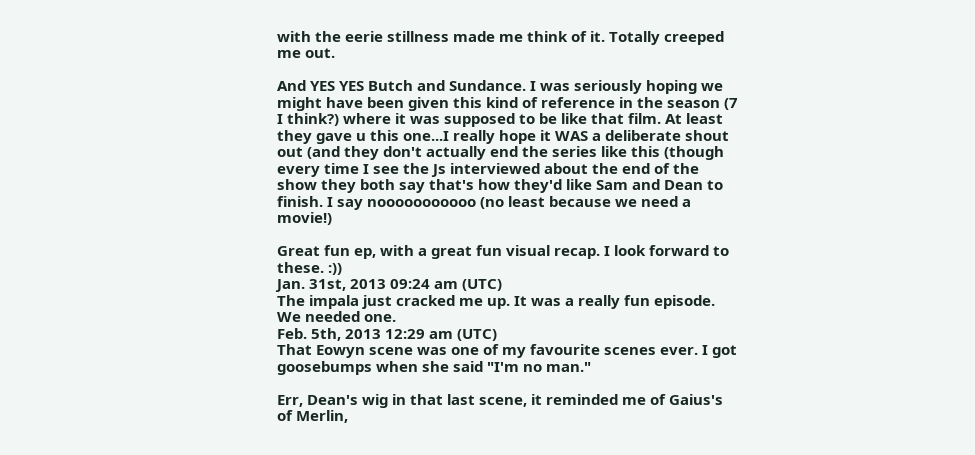with the eerie stillness made me think of it. Totally creeped me out.

And YES YES Butch and Sundance. I was seriously hoping we might have been given this kind of reference in the season (7 I think?) where it was supposed to be like that film. At least they gave u this one...I really hope it WAS a deliberate shout out (and they don't actually end the series like this (though every time I see the Js interviewed about the end of the show they both say that's how they'd like Sam and Dean to finish. I say nooooooooooo (no least because we need a movie!)

Great fun ep, with a great fun visual recap. I look forward to these. :))
Jan. 31st, 2013 09:24 am (UTC)
The impala just cracked me up. It was a really fun episode. We needed one.
Feb. 5th, 2013 12:29 am (UTC)
That Eowyn scene was one of my favourite scenes ever. I got goosebumps when she said "I'm no man."

Err, Dean's wig in that last scene, it reminded me of Gaius's of Merlin,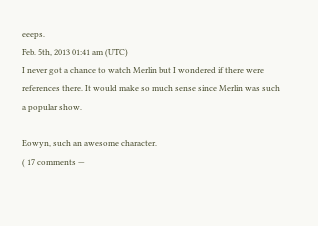eeeps.
Feb. 5th, 2013 01:41 am (UTC)
I never got a chance to watch Merlin but I wondered if there were references there. It would make so much sense since Merlin was such a popular show.

Eowyn, such an awesome character.
( 17 comments —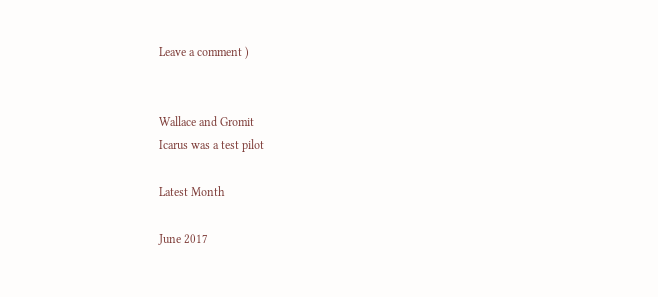Leave a comment )


Wallace and Gromit
Icarus was a test pilot

Latest Month

June 2017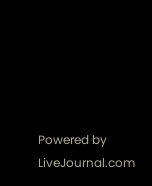Powered by LiveJournal.com